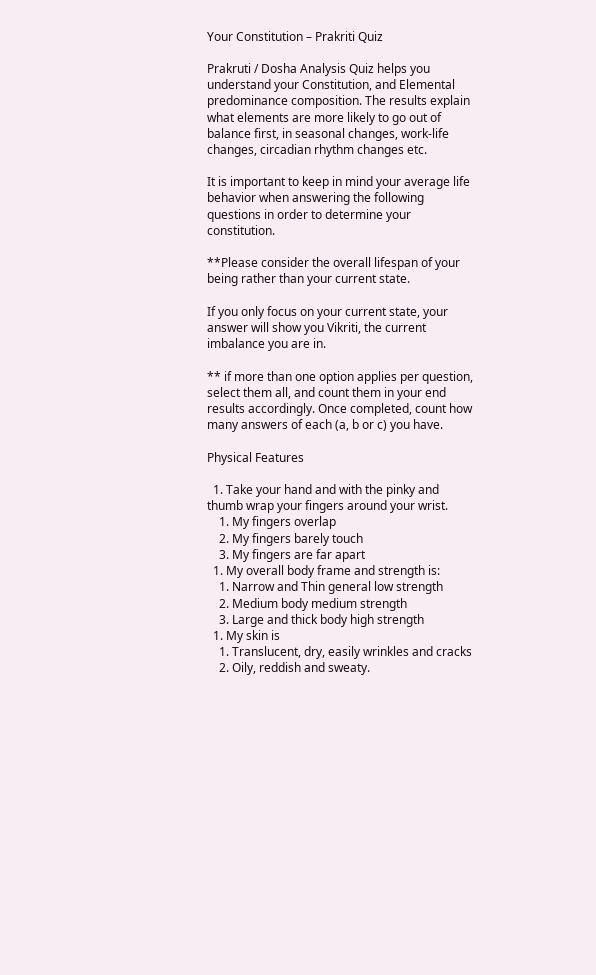Your Constitution – Prakriti Quiz

Prakruti / Dosha Analysis Quiz helps you understand your Constitution, and Elemental predominance composition. The results explain what elements are more likely to go out of balance first, in seasonal changes, work-life changes, circadian rhythm changes etc.

It is important to keep in mind your average life behavior when answering the following questions in order to determine your constitution.

**Please consider the overall lifespan of your being rather than your current state.

If you only focus on your current state, your answer will show you Vikriti, the current imbalance you are in.

** if more than one option applies per question, select them all, and count them in your end results accordingly. Once completed, count how many answers of each (a, b or c) you have.

Physical Features

  1. Take your hand and with the pinky and thumb wrap your fingers around your wrist.
    1. My fingers overlap
    2. My fingers barely touch
    3. My fingers are far apart
  1. My overall body frame and strength is:
    1. Narrow and Thin general low strength
    2. Medium body medium strength
    3. Large and thick body high strength
  1. My skin is
    1. Translucent, dry, easily wrinkles and cracks
    2. Oily, reddish and sweaty.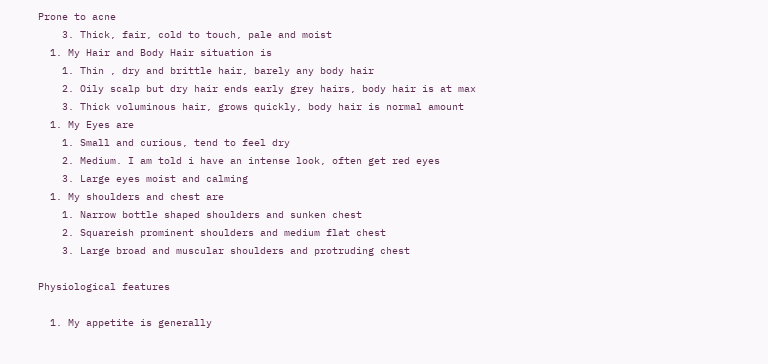Prone to acne
    3. Thick, fair, cold to touch, pale and moist
  1. My Hair and Body Hair situation is
    1. Thin , dry and brittle hair, barely any body hair
    2. Oily scalp but dry hair ends early grey hairs, body hair is at max
    3. Thick voluminous hair, grows quickly, body hair is normal amount
  1. My Eyes are
    1. Small and curious, tend to feel dry
    2. Medium. I am told i have an intense look, often get red eyes
    3. Large eyes moist and calming
  1. My shoulders and chest are
    1. Narrow bottle shaped shoulders and sunken chest
    2. Squareish prominent shoulders and medium flat chest
    3. Large broad and muscular shoulders and protruding chest

Physiological features

  1. My appetite is generally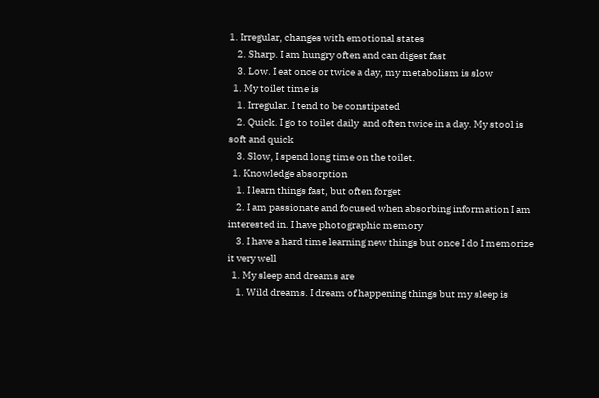1. Irregular, changes with emotional states
    2. Sharp. I am hungry often and can digest fast
    3. Low. I eat once or twice a day, my metabolism is slow
  1. My toilet time is
    1. Irregular. I tend to be constipated
    2. Quick. I go to toilet daily  and often twice in a day. My stool is soft and quick
    3. Slow, I spend long time on the toilet.
  1. Knowledge absorption
    1. I learn things fast, but often forget
    2. I am passionate and focused when absorbing information I am interested in. I have photographic memory
    3. I have a hard time learning new things but once I do I memorize it very well
  1. My sleep and dreams are
    1. Wild dreams. I dream of happening things but my sleep is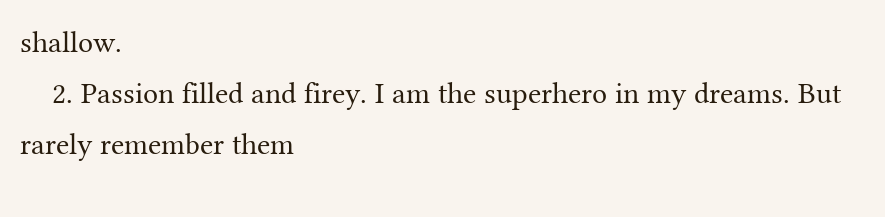shallow.
    2. Passion filled and firey. I am the superhero in my dreams. But rarely remember them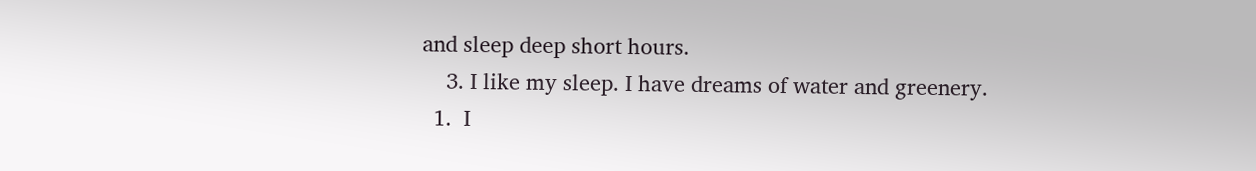and sleep deep short hours.
    3. I like my sleep. I have dreams of water and greenery.
  1.  I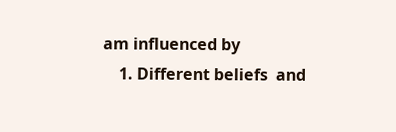am influenced by
    1. Different beliefs  and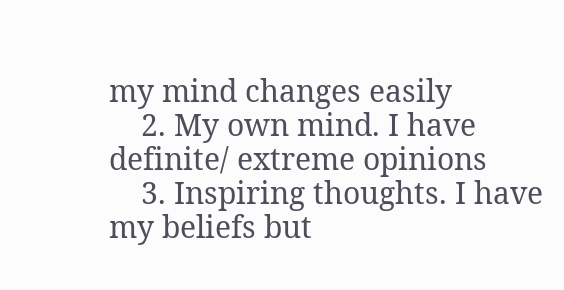my mind changes easily
    2. My own mind. I have definite/ extreme opinions
    3. Inspiring thoughts. I have my beliefs but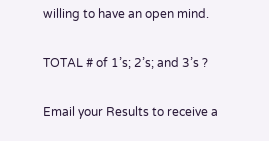willing to have an open mind.

TOTAL # of 1’s; 2’s; and 3’s ?

Email your Results to receive a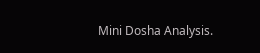Mini Dosha Analysis.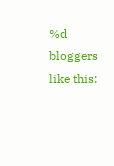%d bloggers like this: